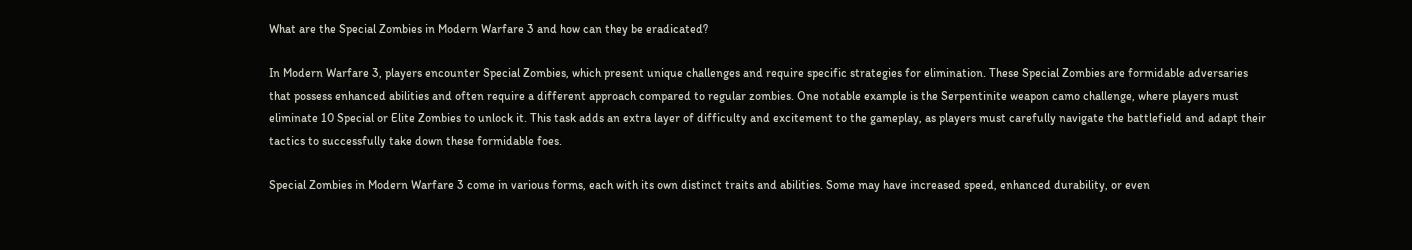What are the Special Zombies in Modern Warfare 3 and how can they be eradicated?

In Modern Warfare 3, players encounter Special Zombies, which present unique challenges and require specific strategies for elimination. These Special Zombies are formidable adversaries that possess enhanced abilities and often require a different approach compared to regular zombies. One notable example is the Serpentinite weapon camo challenge, where players must eliminate 10 Special or Elite Zombies to unlock it. This task adds an extra layer of difficulty and excitement to the gameplay, as players must carefully navigate the battlefield and adapt their tactics to successfully take down these formidable foes.

Special Zombies in Modern Warfare 3 come in various forms, each with its own distinct traits and abilities. Some may have increased speed, enhanced durability, or even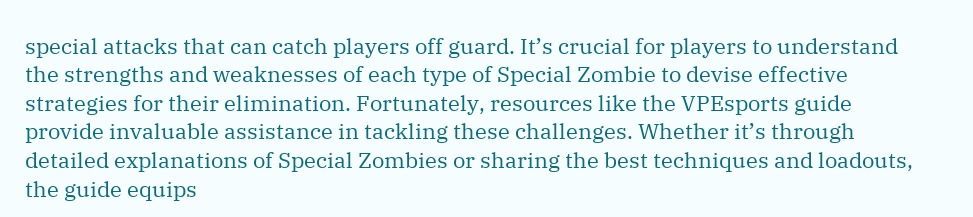special attacks that can catch players off guard. It’s crucial for players to understand the strengths and weaknesses of each type of Special Zombie to devise effective strategies for their elimination. Fortunately, resources like the VPEsports guide provide invaluable assistance in tackling these challenges. Whether it’s through detailed explanations of Special Zombies or sharing the best techniques and loadouts, the guide equips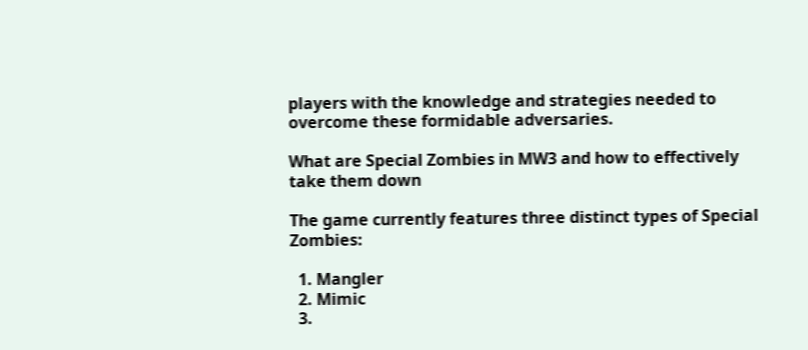players with the knowledge and strategies needed to overcome these formidable adversaries.

What are Special Zombies in MW3 and how to effectively take them down

The game currently features three distinct types of Special Zombies:

  1. Mangler
  2. Mimic
  3.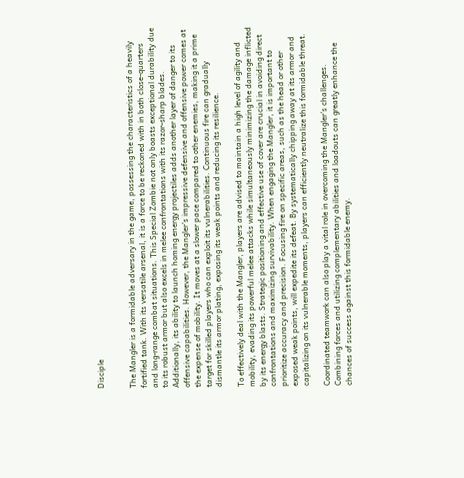Disciple


The Mangler is a formidable adversary in the game, possessing the characteristics of a heavily fortified tank. With its versatile arsenal, it is a force to be reckoned with in both close-quarters and long-range combat situations. This Special Zombie not only boasts exceptional durability due to its robust armor but also excels in melee confrontations with its razor-sharp blades. Additionally, its ability to launch homing energy projectiles adds another layer of danger to its offensive capabilities. However, the Mangler’s impressive defensive and offensive power comes at the expense of mobility. It moves at a slower pace compared to other enemies, making it a prime target for skilled players who can exploit its vulnerabilities. Continuous fire can gradually dismantle its armor plating, exposing its weak points and reducing its resilience.

To effectively deal with the Mangler, players are advised to maintain a high level of agility and mobility, evading its powerful melee attacks while simultaneously minimizing the damage inflicted by its energy blasts. Strategic positioning and effective use of cover are crucial in avoiding direct confrontations and maximizing survivability. When engaging the Mangler, it is important to prioritize accuracy and precision. Focusing fire on specific areas, such as the head or other exposed weak points, will expedite its defeat. By systematically chipping away at its armor and capitalizing on its vulnerable moments, players can efficiently neutralize this formidable threat.

Coordinated teamwork can also play a vital role in overcoming the Mangler’s challenges. Combining forces and utilizing complementary abilities and loadouts can greatly enhance the chances of success against this formidable enemy.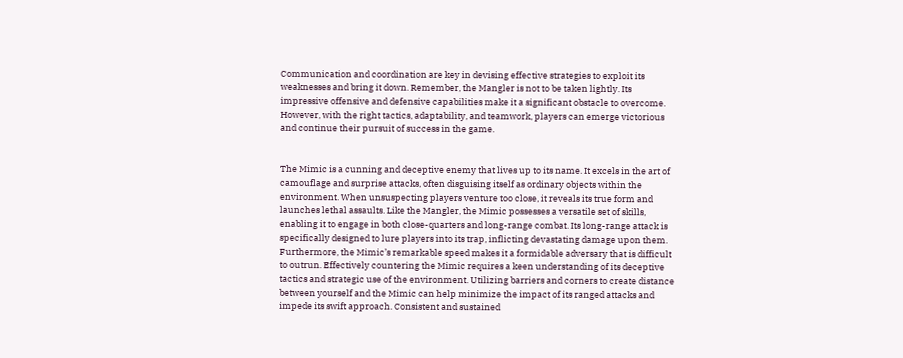Communication and coordination are key in devising effective strategies to exploit its weaknesses and bring it down. Remember, the Mangler is not to be taken lightly. Its impressive offensive and defensive capabilities make it a significant obstacle to overcome. However, with the right tactics, adaptability, and teamwork, players can emerge victorious and continue their pursuit of success in the game.


The Mimic is a cunning and deceptive enemy that lives up to its name. It excels in the art of camouflage and surprise attacks, often disguising itself as ordinary objects within the environment. When unsuspecting players venture too close, it reveals its true form and launches lethal assaults. Like the Mangler, the Mimic possesses a versatile set of skills, enabling it to engage in both close-quarters and long-range combat. Its long-range attack is specifically designed to lure players into its trap, inflicting devastating damage upon them. Furthermore, the Mimic’s remarkable speed makes it a formidable adversary that is difficult to outrun. Effectively countering the Mimic requires a keen understanding of its deceptive tactics and strategic use of the environment. Utilizing barriers and corners to create distance between yourself and the Mimic can help minimize the impact of its ranged attacks and impede its swift approach. Consistent and sustained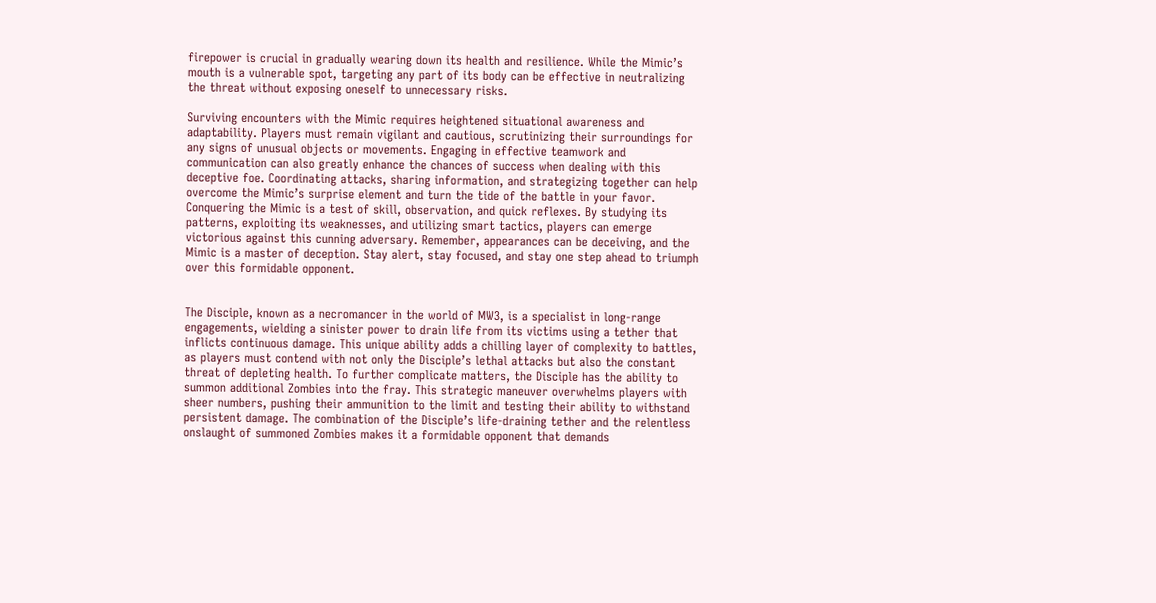firepower is crucial in gradually wearing down its health and resilience. While the Mimic’s mouth is a vulnerable spot, targeting any part of its body can be effective in neutralizing the threat without exposing oneself to unnecessary risks.

Surviving encounters with the Mimic requires heightened situational awareness and adaptability. Players must remain vigilant and cautious, scrutinizing their surroundings for any signs of unusual objects or movements. Engaging in effective teamwork and communication can also greatly enhance the chances of success when dealing with this deceptive foe. Coordinating attacks, sharing information, and strategizing together can help overcome the Mimic’s surprise element and turn the tide of the battle in your favor. Conquering the Mimic is a test of skill, observation, and quick reflexes. By studying its patterns, exploiting its weaknesses, and utilizing smart tactics, players can emerge victorious against this cunning adversary. Remember, appearances can be deceiving, and the Mimic is a master of deception. Stay alert, stay focused, and stay one step ahead to triumph over this formidable opponent.


The Disciple, known as a necromancer in the world of MW3, is a specialist in long-range engagements, wielding a sinister power to drain life from its victims using a tether that inflicts continuous damage. This unique ability adds a chilling layer of complexity to battles, as players must contend with not only the Disciple’s lethal attacks but also the constant threat of depleting health. To further complicate matters, the Disciple has the ability to summon additional Zombies into the fray. This strategic maneuver overwhelms players with sheer numbers, pushing their ammunition to the limit and testing their ability to withstand persistent damage. The combination of the Disciple’s life-draining tether and the relentless onslaught of summoned Zombies makes it a formidable opponent that demands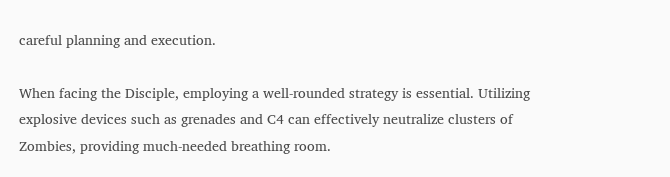careful planning and execution.

When facing the Disciple, employing a well-rounded strategy is essential. Utilizing explosive devices such as grenades and C4 can effectively neutralize clusters of Zombies, providing much-needed breathing room.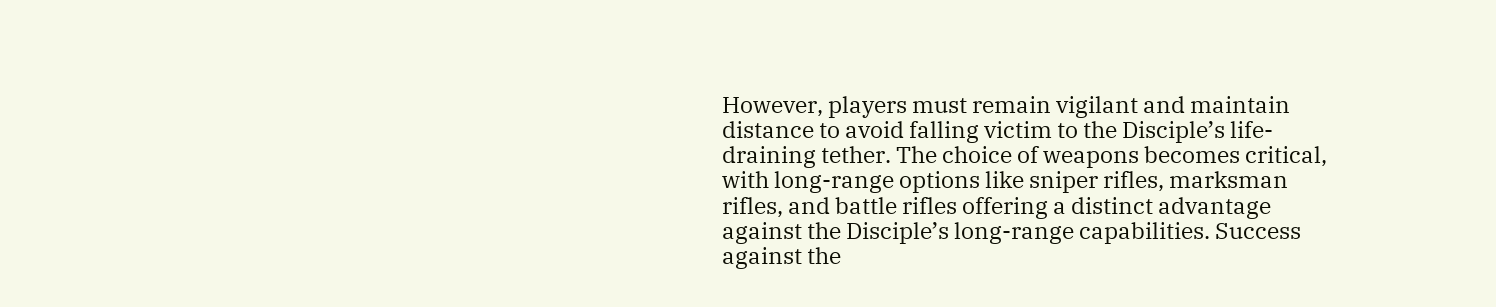However, players must remain vigilant and maintain distance to avoid falling victim to the Disciple’s life-draining tether. The choice of weapons becomes critical, with long-range options like sniper rifles, marksman rifles, and battle rifles offering a distinct advantage against the Disciple’s long-range capabilities. Success against the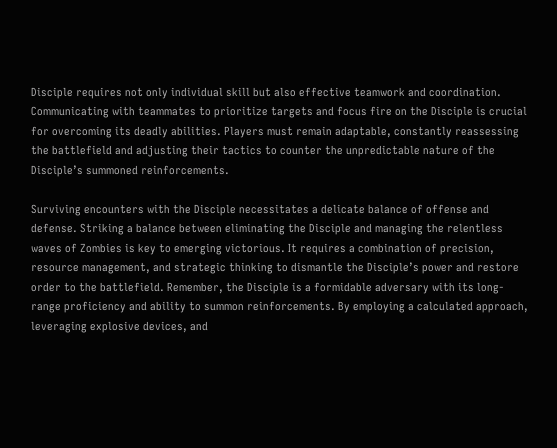Disciple requires not only individual skill but also effective teamwork and coordination. Communicating with teammates to prioritize targets and focus fire on the Disciple is crucial for overcoming its deadly abilities. Players must remain adaptable, constantly reassessing the battlefield and adjusting their tactics to counter the unpredictable nature of the Disciple’s summoned reinforcements.

Surviving encounters with the Disciple necessitates a delicate balance of offense and defense. Striking a balance between eliminating the Disciple and managing the relentless waves of Zombies is key to emerging victorious. It requires a combination of precision, resource management, and strategic thinking to dismantle the Disciple’s power and restore order to the battlefield. Remember, the Disciple is a formidable adversary with its long-range proficiency and ability to summon reinforcements. By employing a calculated approach, leveraging explosive devices, and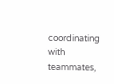coordinating with teammates,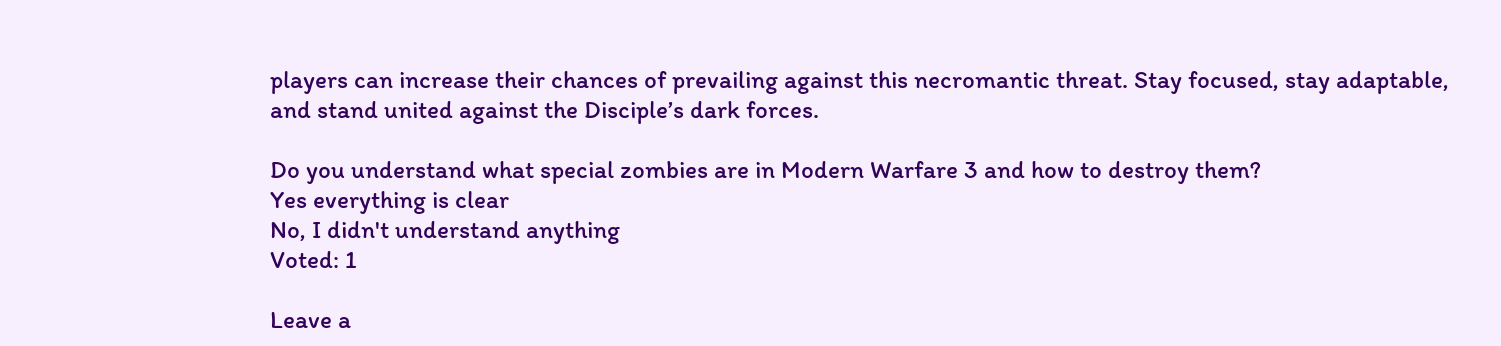players can increase their chances of prevailing against this necromantic threat. Stay focused, stay adaptable, and stand united against the Disciple’s dark forces.

Do you understand what special zombies are in Modern Warfare 3 and how to destroy them?
Yes everything is clear
No, I didn't understand anything
Voted: 1

Leave a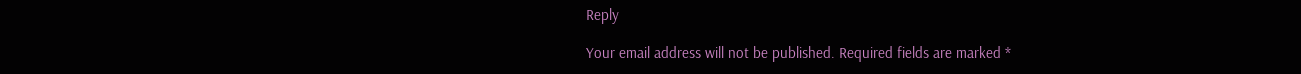Reply

Your email address will not be published. Required fields are marked *